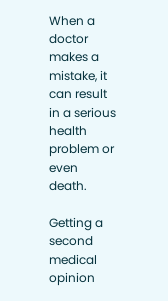When a doctor makes a mistake, it can result in a serious health problem or even death.

Getting a second medical opinion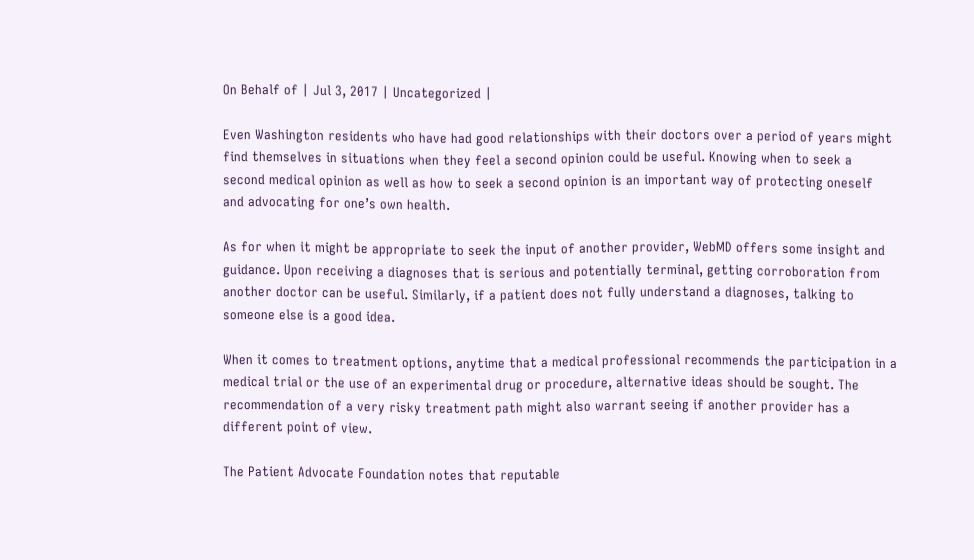On Behalf of | Jul 3, 2017 | Uncategorized |

Even Washington residents who have had good relationships with their doctors over a period of years might find themselves in situations when they feel a second opinion could be useful. Knowing when to seek a second medical opinion as well as how to seek a second opinion is an important way of protecting oneself and advocating for one’s own health.

As for when it might be appropriate to seek the input of another provider, WebMD offers some insight and guidance. Upon receiving a diagnoses that is serious and potentially terminal, getting corroboration from another doctor can be useful. Similarly, if a patient does not fully understand a diagnoses, talking to someone else is a good idea.

When it comes to treatment options, anytime that a medical professional recommends the participation in a medical trial or the use of an experimental drug or procedure, alternative ideas should be sought. The recommendation of a very risky treatment path might also warrant seeing if another provider has a different point of view.

The Patient Advocate Foundation notes that reputable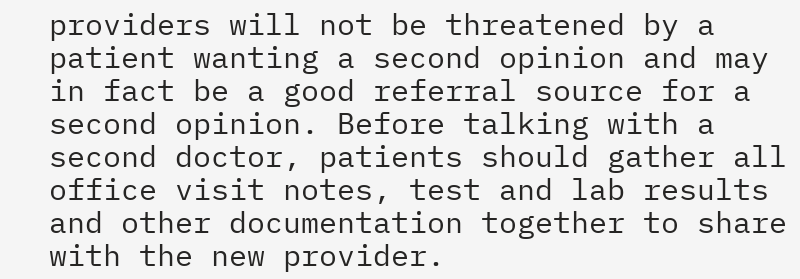providers will not be threatened by a patient wanting a second opinion and may in fact be a good referral source for a second opinion. Before talking with a second doctor, patients should gather all office visit notes, test and lab results and other documentation together to share with the new provider.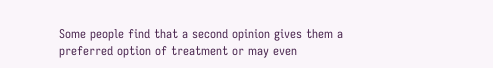Some people find that a second opinion gives them a preferred option of treatment or may even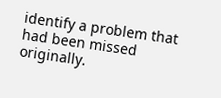identify a problem that had been missed originally.